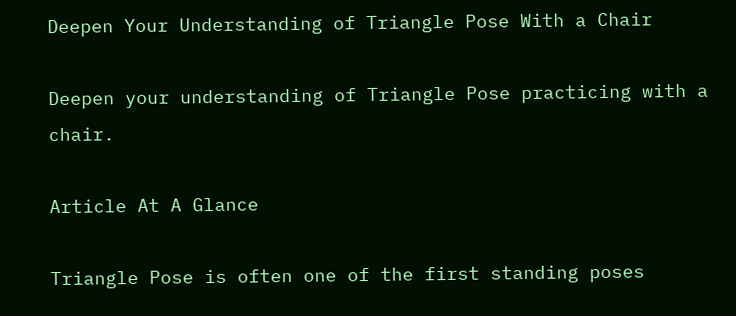Deepen Your Understanding of Triangle Pose With a Chair

Deepen your understanding of Triangle Pose practicing with a chair.

Article At A Glance

Triangle Pose is often one of the first standing poses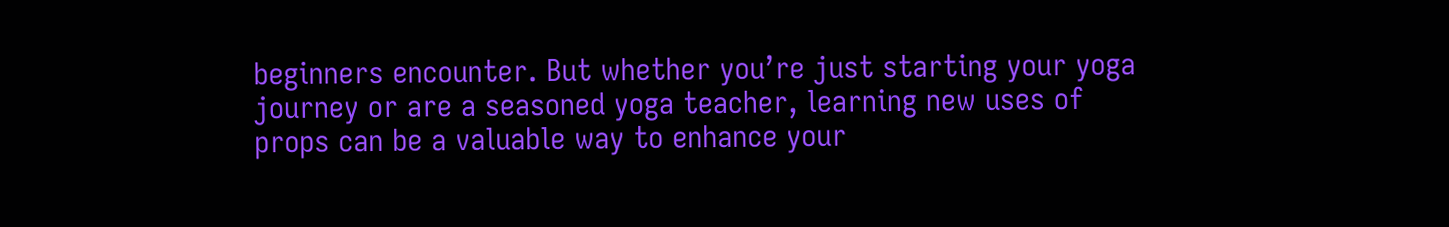beginners encounter. But whether you’re just starting your yoga journey or are a seasoned yoga teacher, learning new uses of props can be a valuable way to enhance your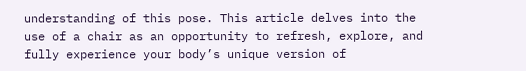understanding of this pose. This article delves into the use of a chair as an opportunity to refresh, explore, and fully experience your body’s unique version of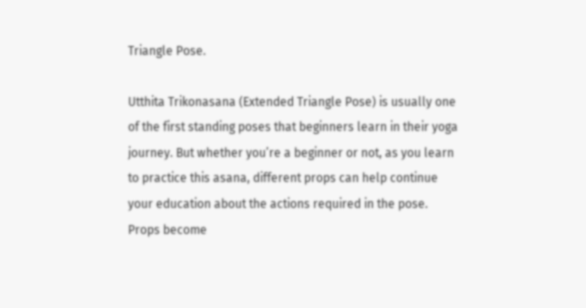Triangle Pose.

Utthita Trikonasana (Extended Triangle Pose) is usually one of the first standing poses that beginners learn in their yoga journey. But whether you’re a beginner or not, as you learn to practice this asana, different props can help continue your education about the actions required in the pose. Props become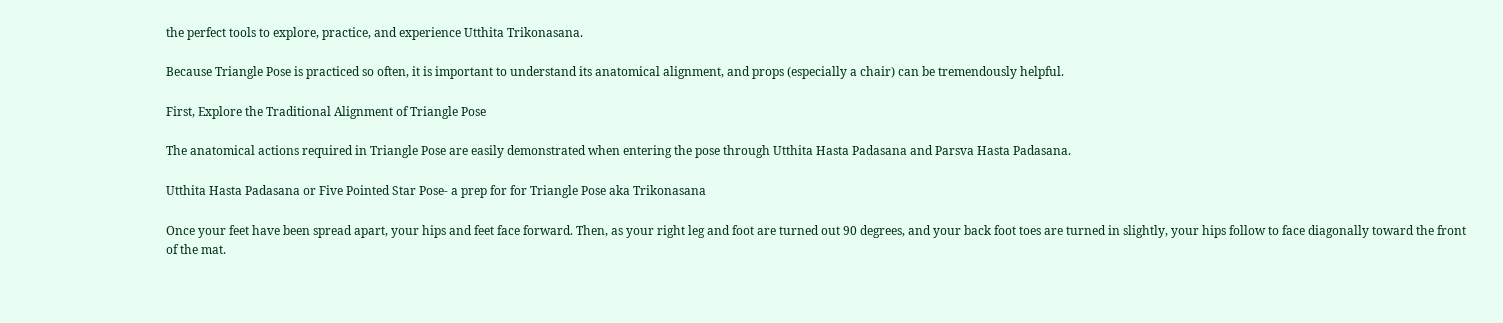the perfect tools to explore, practice, and experience Utthita Trikonasana.

Because Triangle Pose is practiced so often, it is important to understand its anatomical alignment, and props (especially a chair) can be tremendously helpful.

First, Explore the Traditional Alignment of Triangle Pose

The anatomical actions required in Triangle Pose are easily demonstrated when entering the pose through Utthita Hasta Padasana and Parsva Hasta Padasana.

Utthita Hasta Padasana or Five Pointed Star Pose- a prep for for Triangle Pose aka Trikonasana

Once your feet have been spread apart, your hips and feet face forward. Then, as your right leg and foot are turned out 90 degrees, and your back foot toes are turned in slightly, your hips follow to face diagonally toward the front of the mat.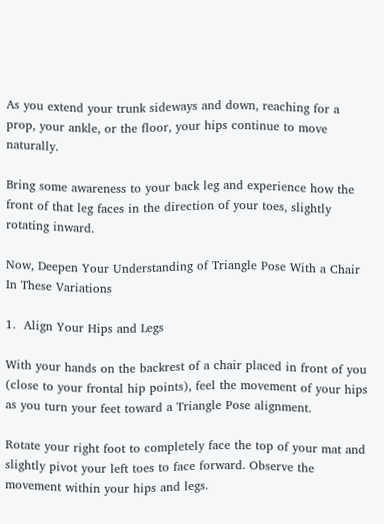As you extend your trunk sideways and down, reaching for a prop, your ankle, or the floor, your hips continue to move naturally.

Bring some awareness to your back leg and experience how the front of that leg faces in the direction of your toes, slightly rotating inward.

Now, Deepen Your Understanding of Triangle Pose With a Chair In These Variations

1.  Align Your Hips and Legs

With your hands on the backrest of a chair placed in front of you  (close to your frontal hip points), feel the movement of your hips as you turn your feet toward a Triangle Pose alignment.

Rotate your right foot to completely face the top of your mat and slightly pivot your left toes to face forward. Observe the movement within your hips and legs.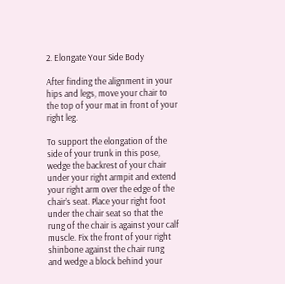2. Elongate Your Side Body

After finding the alignment in your hips and legs, move your chair to the top of your mat in front of your right leg.

To support the elongation of the side of your trunk in this pose, wedge the backrest of your chair under your right armpit and extend your right arm over the edge of the chair’s seat. Place your right foot under the chair seat so that the rung of the chair is against your calf muscle. Fix the front of your right shinbone against the chair rung and wedge a block behind your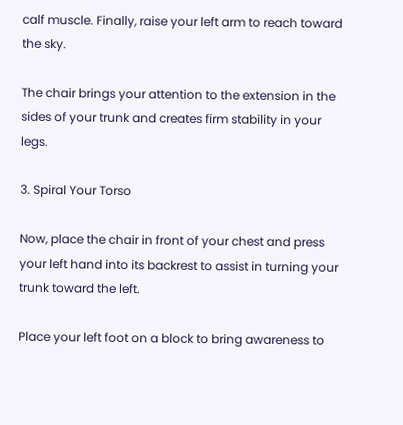calf muscle. Finally, raise your left arm to reach toward the sky.

The chair brings your attention to the extension in the sides of your trunk and creates firm stability in your legs.

3. Spiral Your Torso

Now, place the chair in front of your chest and press your left hand into its backrest to assist in turning your trunk toward the left.

Place your left foot on a block to bring awareness to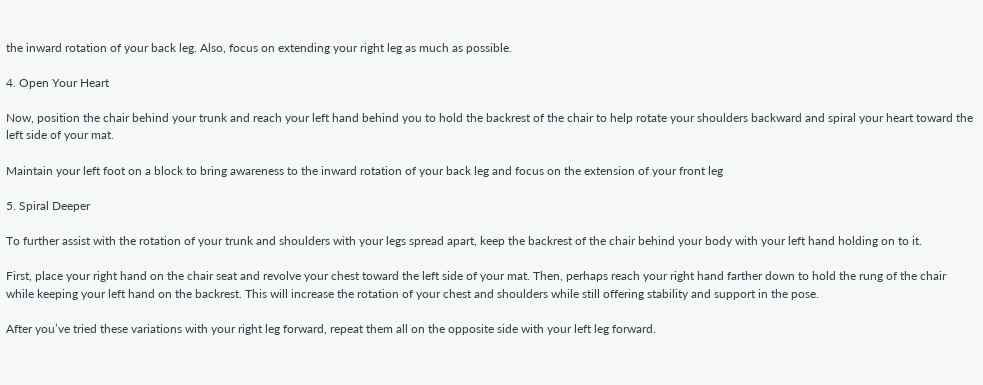the inward rotation of your back leg. Also, focus on extending your right leg as much as possible.

4. Open Your Heart

Now, position the chair behind your trunk and reach your left hand behind you to hold the backrest of the chair to help rotate your shoulders backward and spiral your heart toward the left side of your mat.

Maintain your left foot on a block to bring awareness to the inward rotation of your back leg and focus on the extension of your front leg

5. Spiral Deeper

To further assist with the rotation of your trunk and shoulders with your legs spread apart, keep the backrest of the chair behind your body with your left hand holding on to it.

First, place your right hand on the chair seat and revolve your chest toward the left side of your mat. Then, perhaps reach your right hand farther down to hold the rung of the chair while keeping your left hand on the backrest. This will increase the rotation of your chest and shoulders while still offering stability and support in the pose.

After you’ve tried these variations with your right leg forward, repeat them all on the opposite side with your left leg forward.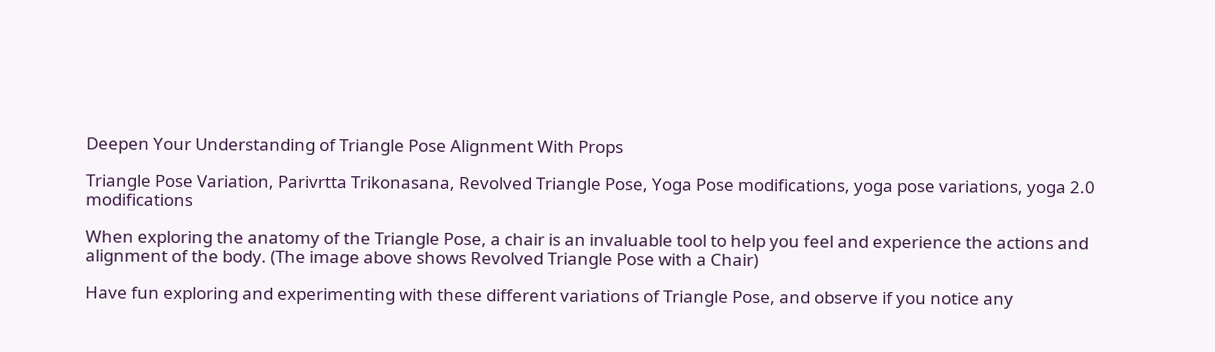Deepen Your Understanding of Triangle Pose Alignment With Props

Triangle Pose Variation, Parivrtta Trikonasana, Revolved Triangle Pose, Yoga Pose modifications, yoga pose variations, yoga 2.0 modifications

When exploring the anatomy of the Triangle Pose, a chair is an invaluable tool to help you feel and experience the actions and alignment of the body. (The image above shows Revolved Triangle Pose with a Chair)

Have fun exploring and experimenting with these different variations of Triangle Pose, and observe if you notice any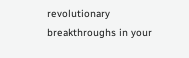revolutionary breakthroughs in your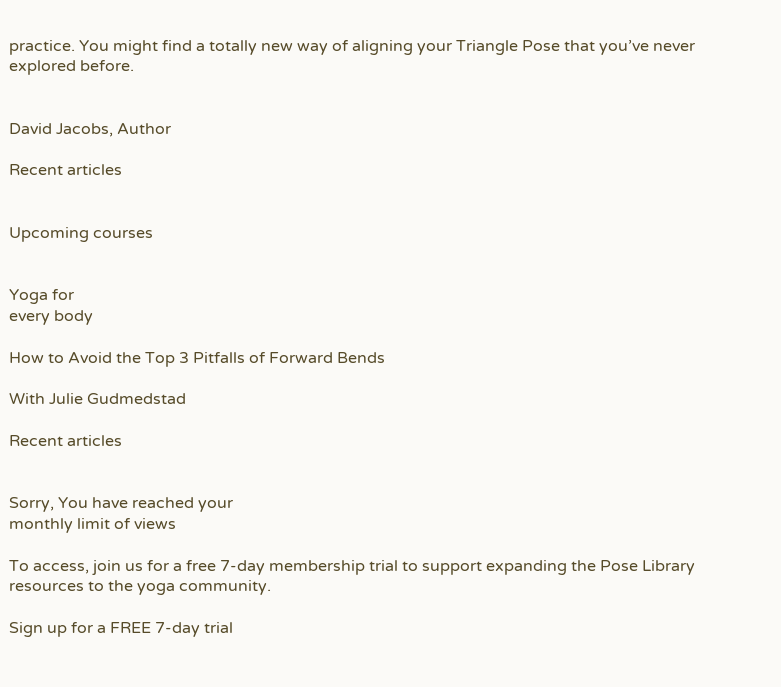practice. You might find a totally new way of aligning your Triangle Pose that you’ve never explored before.


David Jacobs, Author

Recent articles


Upcoming courses


Yoga for
every body

How to Avoid the Top 3 Pitfalls of Forward Bends

With Julie Gudmedstad

Recent articles


Sorry, You have reached your
monthly limit of views

To access, join us for a free 7-day membership trial to support expanding the Pose Library resources to the yoga community.

Sign up for a FREE 7-day trial